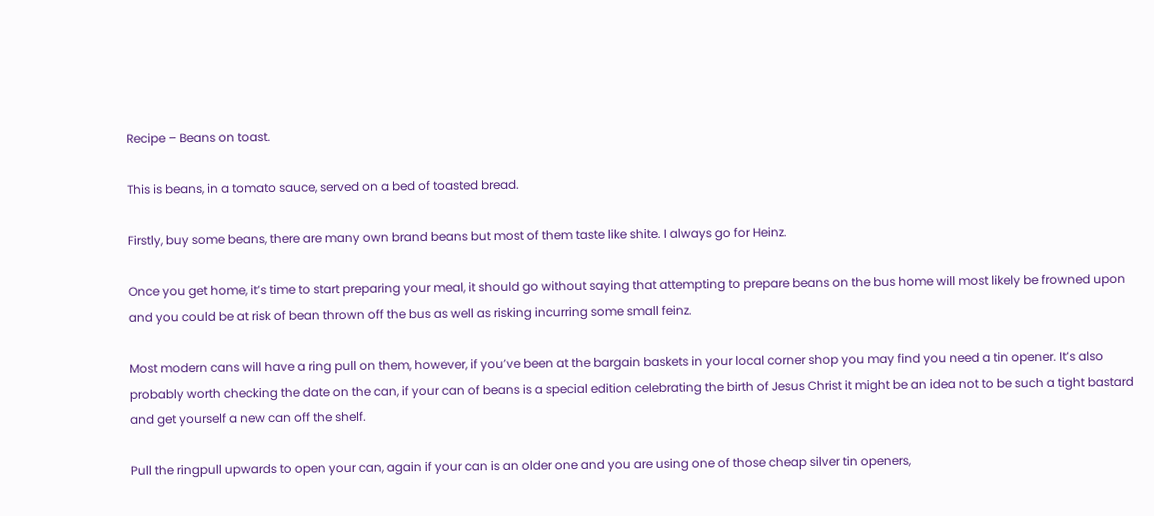Recipe – Beans on toast.

This is beans, in a tomato sauce, served on a bed of toasted bread.

Firstly, buy some beans, there are many own brand beans but most of them taste like shite. I always go for Heinz.

Once you get home, it’s time to start preparing your meal, it should go without saying that attempting to prepare beans on the bus home will most likely be frowned upon and you could be at risk of bean thrown off the bus as well as risking incurring some small feinz.

Most modern cans will have a ring pull on them, however, if you’ve been at the bargain baskets in your local corner shop you may find you need a tin opener. It’s also probably worth checking the date on the can, if your can of beans is a special edition celebrating the birth of Jesus Christ it might be an idea not to be such a tight bastard and get yourself a new can off the shelf.

Pull the ringpull upwards to open your can, again if your can is an older one and you are using one of those cheap silver tin openers,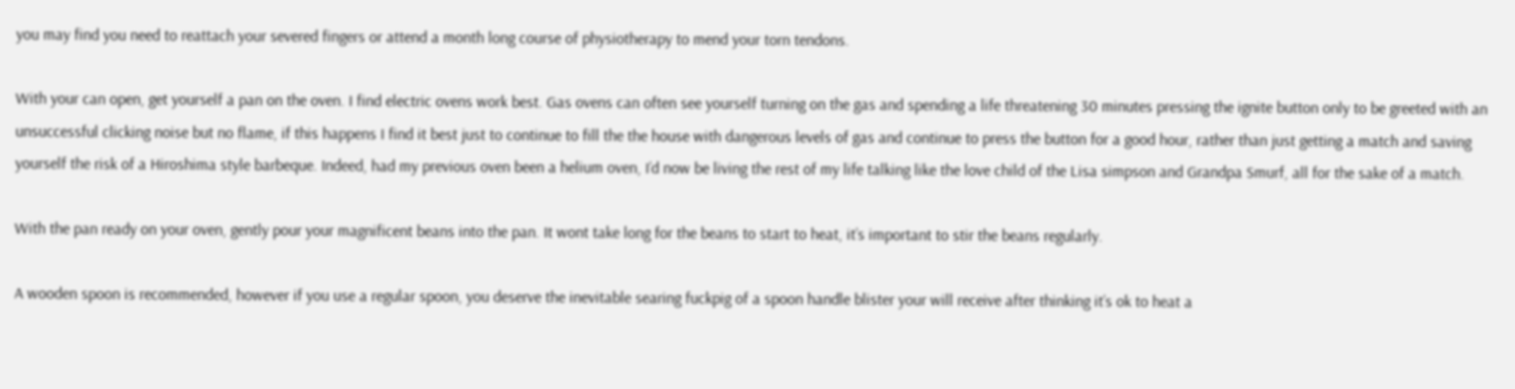you may find you need to reattach your severed fingers or attend a month long course of physiotherapy to mend your torn tendons.

With your can open, get yourself a pan on the oven. I find electric ovens work best. Gas ovens can often see yourself turning on the gas and spending a life threatening 30 minutes pressing the ignite button only to be greeted with an unsuccessful clicking noise but no flame, if this happens I find it best just to continue to fill the the house with dangerous levels of gas and continue to press the button for a good hour, rather than just getting a match and saving yourself the risk of a Hiroshima style barbeque. Indeed, had my previous oven been a helium oven, I’d now be living the rest of my life talking like the love child of the Lisa simpson and Grandpa Smurf, all for the sake of a match.

With the pan ready on your oven, gently pour your magnificent beans into the pan. It wont take long for the beans to start to heat, it’s important to stir the beans regularly.

A wooden spoon is recommended, however if you use a regular spoon, you deserve the inevitable searing fuckpig of a spoon handle blister your will receive after thinking it’s ok to heat a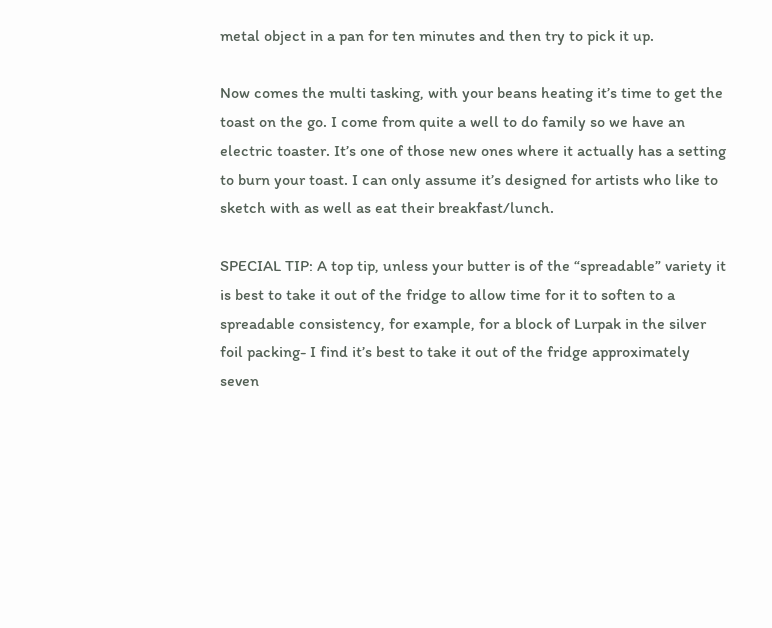metal object in a pan for ten minutes and then try to pick it up.

Now comes the multi tasking, with your beans heating it’s time to get the toast on the go. I come from quite a well to do family so we have an electric toaster. It’s one of those new ones where it actually has a setting to burn your toast. I can only assume it’s designed for artists who like to sketch with as well as eat their breakfast/lunch.

SPECIAL TIP: A top tip, unless your butter is of the “spreadable” variety it is best to take it out of the fridge to allow time for it to soften to a spreadable consistency, for example, for a block of Lurpak in the silver foil packing- I find it’s best to take it out of the fridge approximately seven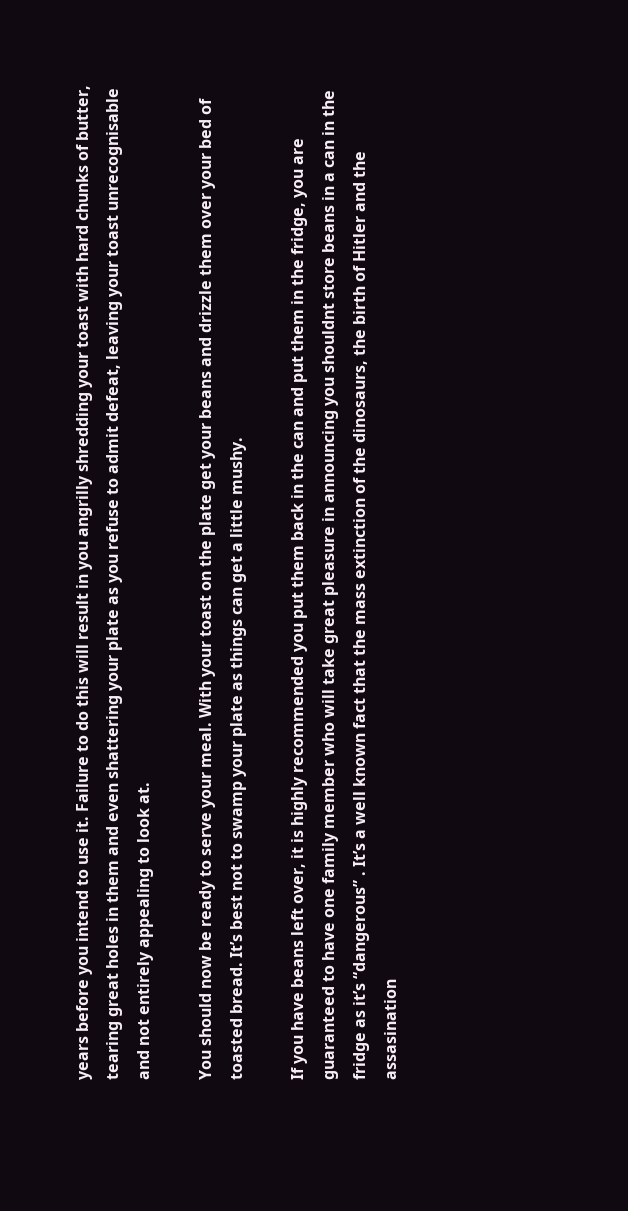years before you intend to use it. Failure to do this will result in you angrilly shredding your toast with hard chunks of butter, tearing great holes in them and even shattering your plate as you refuse to admit defeat, leaving your toast unrecognisable and not entirely appealing to look at.

You should now be ready to serve your meal. With your toast on the plate get your beans and drizzle them over your bed of toasted bread. It’s best not to swamp your plate as things can get a little mushy.

If you have beans left over, it is highly recommended you put them back in the can and put them in the fridge, you are guaranteed to have one family member who will take great pleasure in announcing you shouldnt store beans in a can in the fridge as it’s “dangerous” . It’s a well known fact that the mass extinction of the dinosaurs, the birth of Hitler and the assasination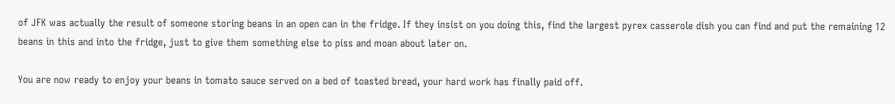of JFK was actually the result of someone storing beans in an open can in the fridge. If they insist on you doing this, find the largest pyrex casserole dish you can find and put the remaining 12 beans in this and into the fridge, just to give them something else to piss and moan about later on.

You are now ready to enjoy your beans in tomato sauce served on a bed of toasted bread, your hard work has finally paid off.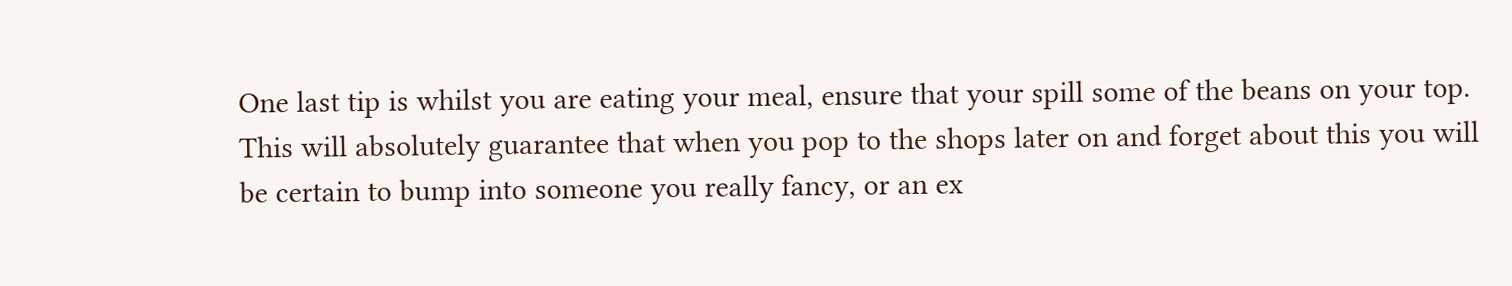One last tip is whilst you are eating your meal, ensure that your spill some of the beans on your top. This will absolutely guarantee that when you pop to the shops later on and forget about this you will be certain to bump into someone you really fancy, or an ex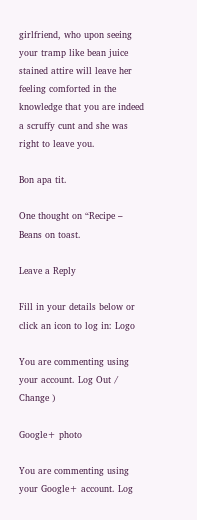girlfriend, who upon seeing your tramp like bean juice stained attire will leave her feeling comforted in the knowledge that you are indeed a scruffy cunt and she was right to leave you.

Bon apa tit.

One thought on “Recipe – Beans on toast.

Leave a Reply

Fill in your details below or click an icon to log in: Logo

You are commenting using your account. Log Out /  Change )

Google+ photo

You are commenting using your Google+ account. Log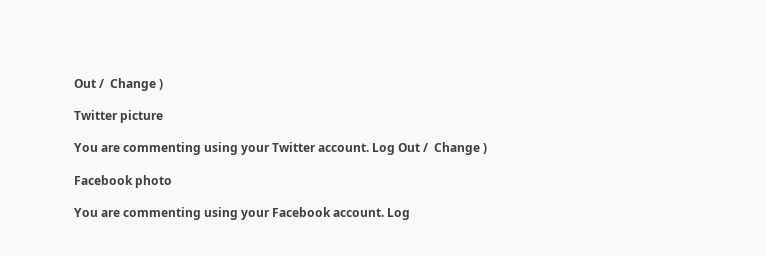Out /  Change )

Twitter picture

You are commenting using your Twitter account. Log Out /  Change )

Facebook photo

You are commenting using your Facebook account. Log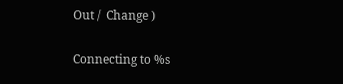Out /  Change )

Connecting to %s